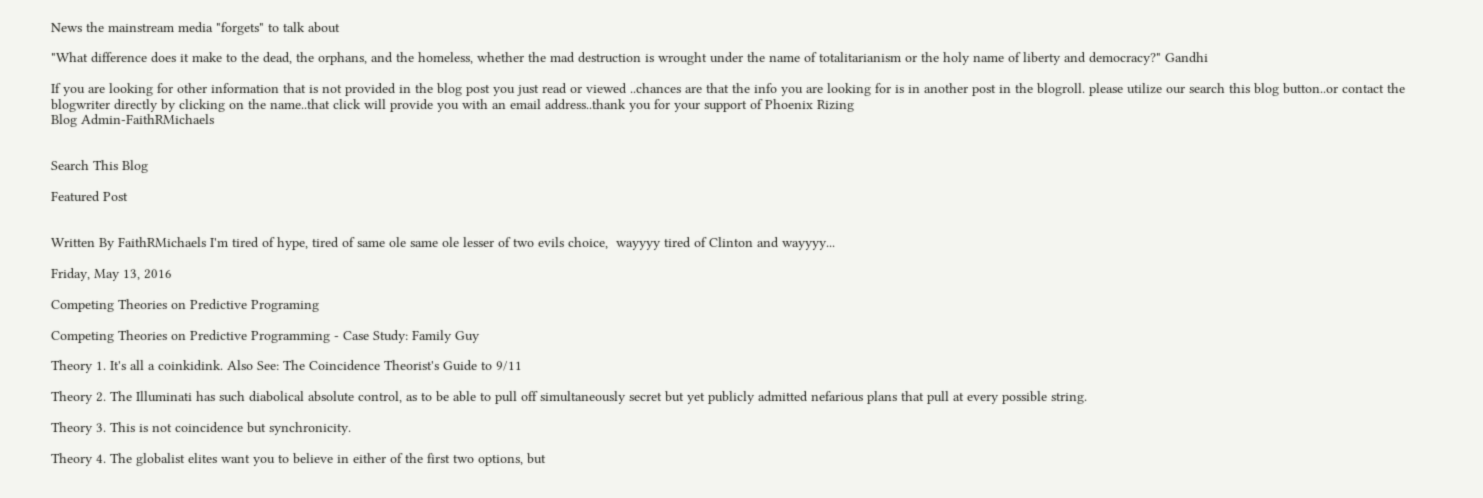News the mainstream media "forgets" to talk about

"What difference does it make to the dead, the orphans, and the homeless, whether the mad destruction is wrought under the name of totalitarianism or the holy name of liberty and democracy?" Gandhi

If you are looking for other information that is not provided in the blog post you just read or viewed ..chances are that the info you are looking for is in another post in the blogroll. please utilize our search this blog button..or contact the blogwriter directly by clicking on the name..that click will provide you with an email address..thank you for your support of Phoenix Rizing
Blog Admin-FaithRMichaels


Search This Blog

Featured Post


Written By FaithRMichaels I'm tired of hype, tired of same ole same ole lesser of two evils choice,  wayyyy tired of Clinton and wayyyy...

Friday, May 13, 2016

Competing Theories on Predictive Programing

Competing Theories on Predictive Programming - Case Study: Family Guy

Theory 1. It's all a coinkidink. Also See: The Coincidence Theorist's Guide to 9/11

Theory 2. The Illuminati has such diabolical absolute control, as to be able to pull off simultaneously secret but yet publicly admitted nefarious plans that pull at every possible string.

Theory 3. This is not coincidence but synchronicity.

Theory 4. The globalist elites want you to believe in either of the first two options, but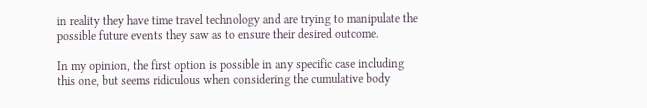in reality they have time travel technology and are trying to manipulate the possible future events they saw as to ensure their desired outcome.

In my opinion, the first option is possible in any specific case including this one, but seems ridiculous when considering the cumulative body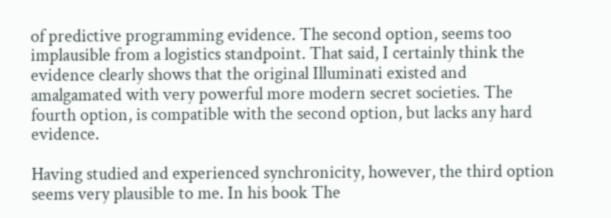of predictive programming evidence. The second option, seems too implausible from a logistics standpoint. That said, I certainly think the evidence clearly shows that the original Illuminati existed and amalgamated with very powerful more modern secret societies. The fourth option, is compatible with the second option, but lacks any hard evidence.

Having studied and experienced synchronicity, however, the third option seems very plausible to me. In his book The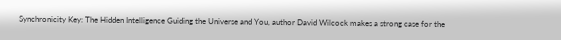Synchronicity Key: The Hidden Intelligence Guiding the Universe and You, author David Wilcock makes a strong case for the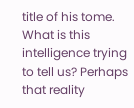title of his tome. What is this intelligence trying to tell us? Perhaps that reality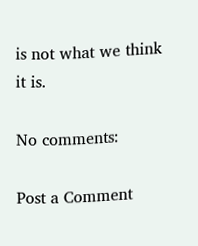is not what we think it is.

No comments:

Post a Comment